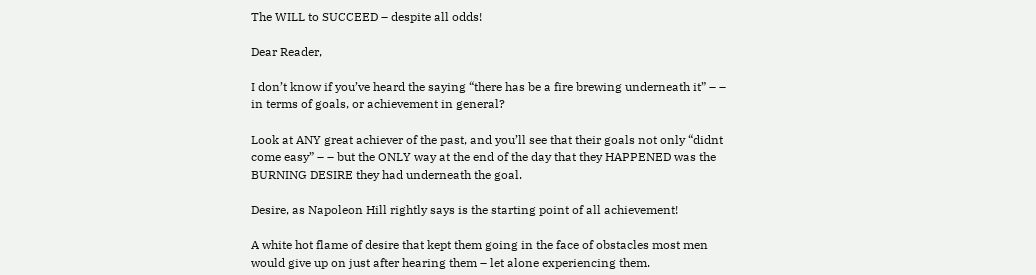The WILL to SUCCEED – despite all odds!

Dear Reader,

I don’t know if you’ve heard the saying “there has be a fire brewing underneath it” – – in terms of goals, or achievement in general?

Look at ANY great achiever of the past, and you’ll see that their goals not only “didnt come easy” – – but the ONLY way at the end of the day that they HAPPENED was the BURNING DESIRE they had underneath the goal.

Desire, as Napoleon Hill rightly says is the starting point of all achievement!

A white hot flame of desire that kept them going in the face of obstacles most men would give up on just after hearing them – let alone experiencing them.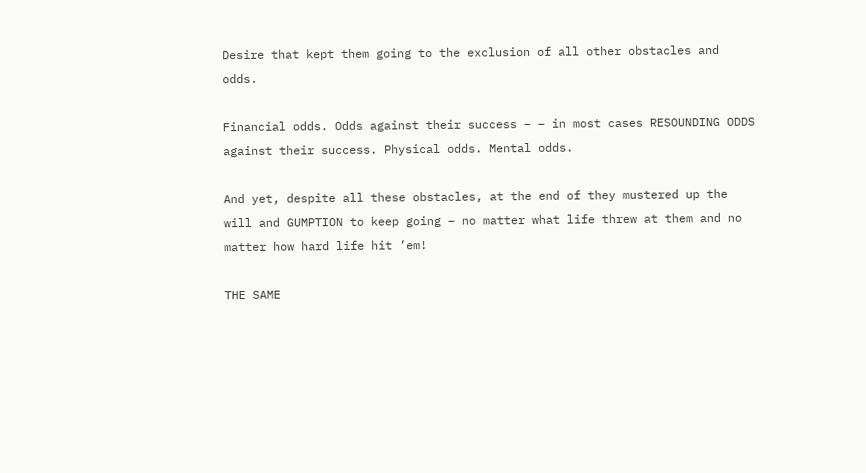Desire that kept them going to the exclusion of all other obstacles and odds.

Financial odds. Odds against their success – – in most cases RESOUNDING ODDS against their success. Physical odds. Mental odds.

And yet, despite all these obstacles, at the end of they mustered up the will and GUMPTION to keep going – no matter what life threw at them and no matter how hard life hit ’em!

THE SAME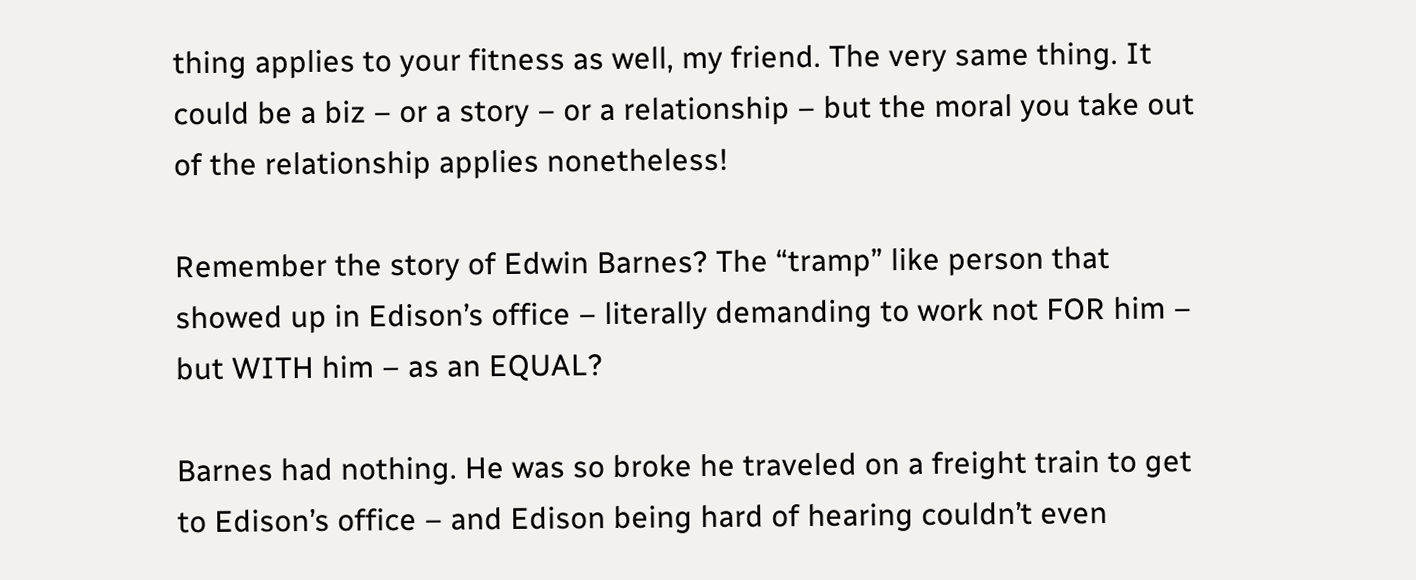thing applies to your fitness as well, my friend. The very same thing. It could be a biz – or a story – or a relationship – but the moral you take out of the relationship applies nonetheless!

Remember the story of Edwin Barnes? The “tramp” like person that showed up in Edison’s office – literally demanding to work not FOR him – but WITH him – as an EQUAL?

Barnes had nothing. He was so broke he traveled on a freight train to get to Edison’s office – and Edison being hard of hearing couldn’t even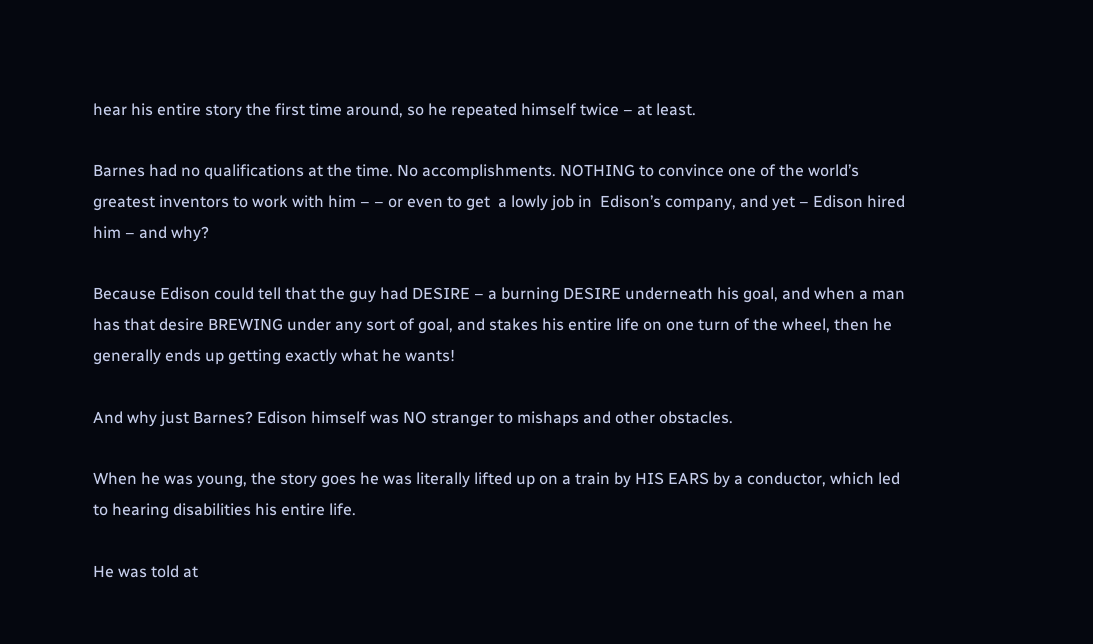hear his entire story the first time around, so he repeated himself twice – at least.

Barnes had no qualifications at the time. No accomplishments. NOTHING to convince one of the world’s greatest inventors to work with him – – or even to get  a lowly job in  Edison’s company, and yet – Edison hired him – and why?

Because Edison could tell that the guy had DESIRE – a burning DESIRE underneath his goal, and when a man has that desire BREWING under any sort of goal, and stakes his entire life on one turn of the wheel, then he generally ends up getting exactly what he wants!

And why just Barnes? Edison himself was NO stranger to mishaps and other obstacles.

When he was young, the story goes he was literally lifted up on a train by HIS EARS by a conductor, which led to hearing disabilities his entire life.

He was told at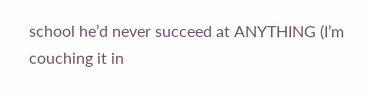school he’d never succeed at ANYTHING (I’m couching it in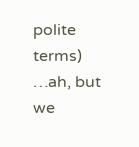polite terms) …ah, but we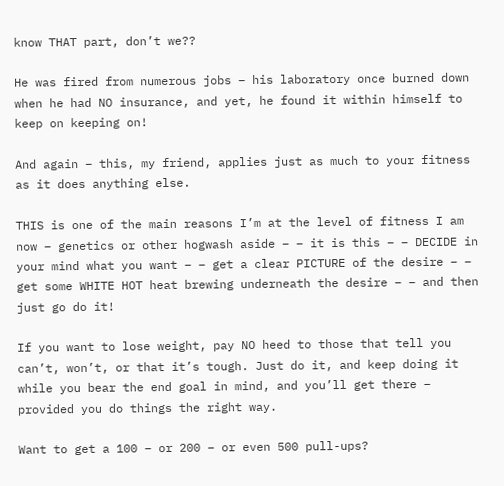know THAT part, don’t we??

He was fired from numerous jobs – his laboratory once burned down when he had NO insurance, and yet, he found it within himself to keep on keeping on!

And again – this, my friend, applies just as much to your fitness as it does anything else.

THIS is one of the main reasons I’m at the level of fitness I am now – genetics or other hogwash aside – – it is this – – DECIDE in your mind what you want – – get a clear PICTURE of the desire – – get some WHITE HOT heat brewing underneath the desire – – and then just go do it!

If you want to lose weight, pay NO heed to those that tell you can’t, won’t, or that it’s tough. Just do it, and keep doing it while you bear the end goal in mind, and you’ll get there – provided you do things the right way.

Want to get a 100 – or 200 – or even 500 pull-ups?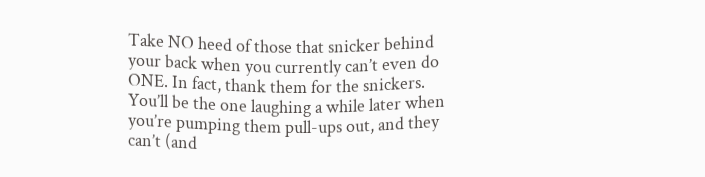Take NO heed of those that snicker behind your back when you currently can’t even do ONE. In fact, thank them for the snickers. You’ll be the one laughing a while later when you’re pumping them pull-ups out, and they can’t (and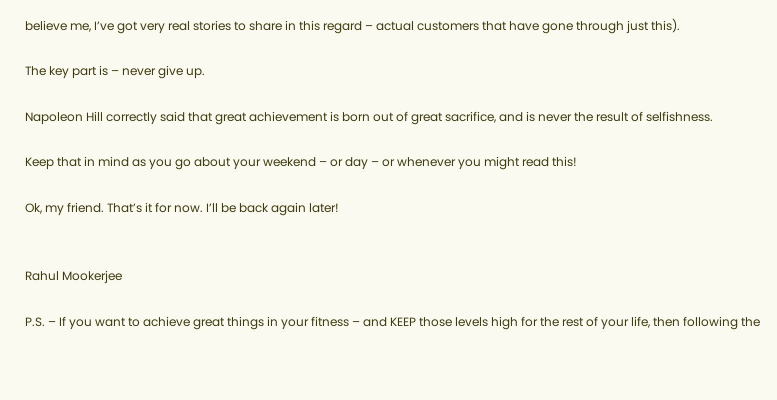believe me, I’ve got very real stories to share in this regard – actual customers that have gone through just this).

The key part is – never give up.

Napoleon Hill correctly said that great achievement is born out of great sacrifice, and is never the result of selfishness.

Keep that in mind as you go about your weekend – or day – or whenever you might read this!

Ok, my friend. That’s it for now. I’ll be back again later!


Rahul Mookerjee

P.S. – If you want to achieve great things in your fitness – and KEEP those levels high for the rest of your life, then following the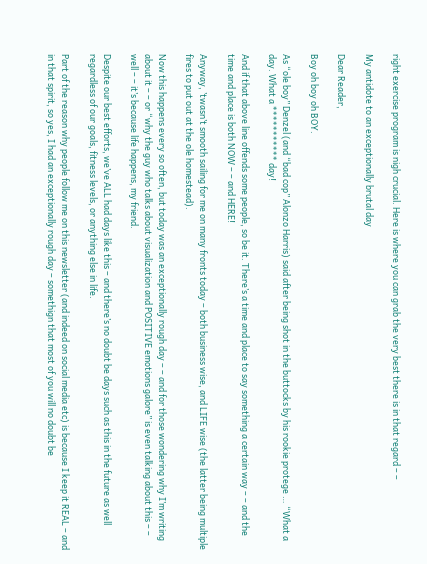right exercise program is nigh crucial. Here is where you can grab the very best there is in that regard – –

My antidote to an exceptionally brutal day

Dear Reader,

Boy oh boy oh BOY.

As “ole boy” Denzel (and “bad cop” Alonzo Harris) said after being shot in the buttocks by his rookie protege … “What a day. What a *********** day!

And if that above line offends some people, so be it. There’s a time and place to say something a certain way – – and the time and place is both NOW – – and HERE!

Anyway, ’twasn’t smooth sailing for me on many fronts today – both business wise, and LIFE wise (the latter being multiple fires to put out at the ole homestead).

Now this happens every so often, but today was an exceptionally rough day – – and for those wondering why I’m writing about it – – or “why the guy who talks about visualization and POSITIVE emotions galore” is even talking about this – – well – – it’s because life happens, my friend.

Despite our best efforts, we’ve ALL had days like this – and there’s no doubt be days such as this in the future as well regardless of our goals, fitness levels, or anything else in life.

Part of the reason why people follow me on this newsletter (and indeed on social media etc) is because I keep it REAL – and in that spirit, so yes, I had an exceptionally rough day – somethign that most of you will no doubt be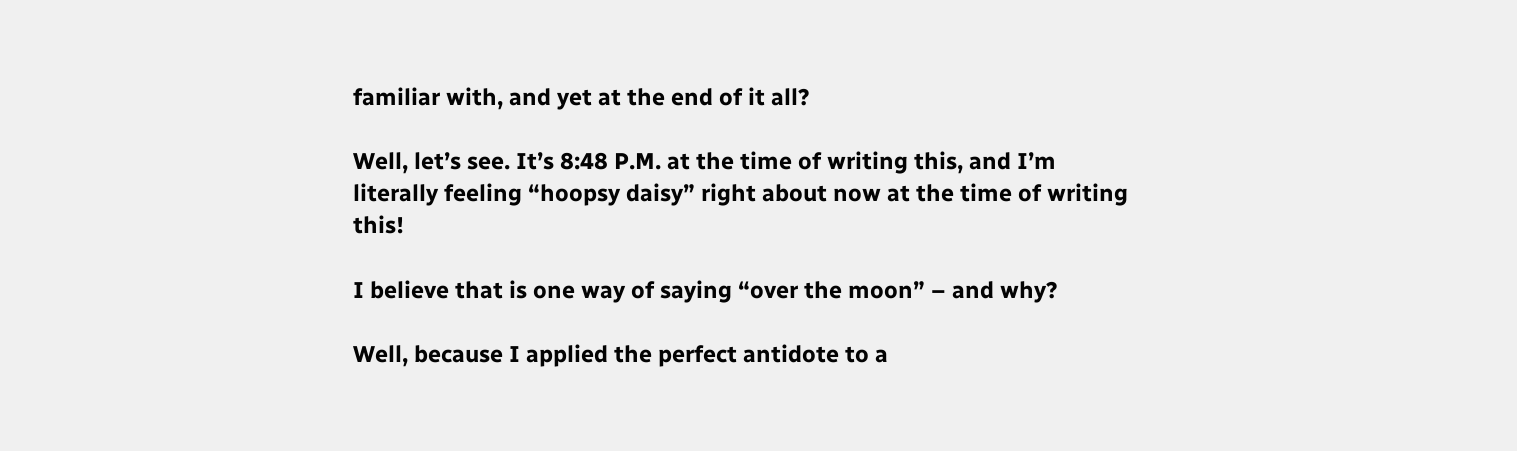familiar with, and yet at the end of it all?

Well, let’s see. It’s 8:48 P.M. at the time of writing this, and I’m literally feeling “hoopsy daisy” right about now at the time of writing this!

I believe that is one way of saying “over the moon” – and why?

Well, because I applied the perfect antidote to a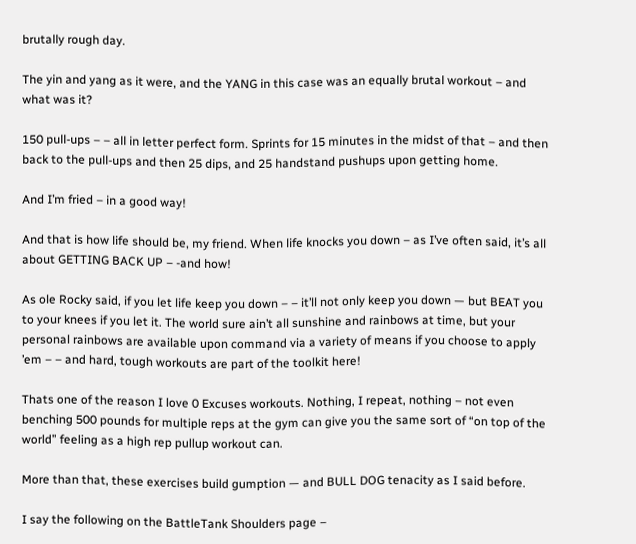brutally rough day.

The yin and yang as it were, and the YANG in this case was an equally brutal workout – and what was it?

150 pull-ups – – all in letter perfect form. Sprints for 15 minutes in the midst of that – and then back to the pull-ups and then 25 dips, and 25 handstand pushups upon getting home.

And I’m fried – in a good way!

And that is how life should be, my friend. When life knocks you down – as I’ve often said, it’s all about GETTING BACK UP – -and how!

As ole Rocky said, if you let life keep you down – – it’ll not only keep you down — but BEAT you to your knees if you let it. The world sure ain’t all sunshine and rainbows at time, but your personal rainbows are available upon command via a variety of means if you choose to apply ’em – – and hard, tough workouts are part of the toolkit here!

Thats one of the reason I love 0 Excuses workouts. Nothing, I repeat, nothing – not even benching 500 pounds for multiple reps at the gym can give you the same sort of “on top of the world” feeling as a high rep pullup workout can.

More than that, these exercises build gumption — and BULL DOG tenacity as I said before.

I say the following on the BattleTank Shoulders page –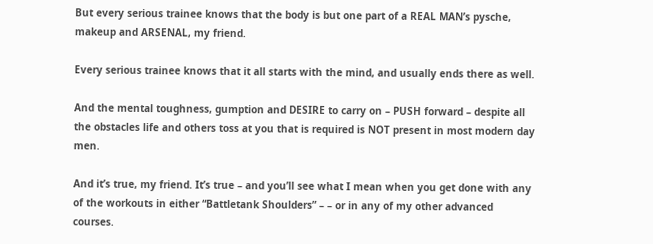But every serious trainee knows that the body is but one part of a REAL MAN’s pysche, makeup and ARSENAL, my friend.

Every serious trainee knows that it all starts with the mind, and usually ends there as well.

And the mental toughness, gumption and DESIRE to carry on – PUSH forward – despite all the obstacles life and others toss at you that is required is NOT present in most modern day men.

And it’s true, my friend. It’s true – and you’ll see what I mean when you get done with any of the workouts in either “Battletank Shoulders” – – or in any of my other advanced courses.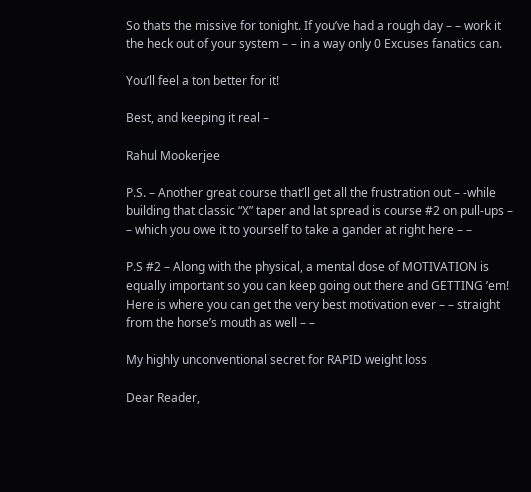So thats the missive for tonight. If you’ve had a rough day – – work it the heck out of your system – – in a way only 0 Excuses fanatics can.

You’ll feel a ton better for it!

Best, and keeping it real –

Rahul Mookerjee

P.S. – Another great course that’ll get all the frustration out – -while building that classic “X” taper and lat spread is course #2 on pull-ups – – which you owe it to yourself to take a gander at right here – –

P.S #2 – Along with the physical, a mental dose of MOTIVATION is equally important so you can keep going out there and GETTING ’em! Here is where you can get the very best motivation ever – – straight from the horse’s mouth as well – –

My highly unconventional secret for RAPID weight loss

Dear Reader,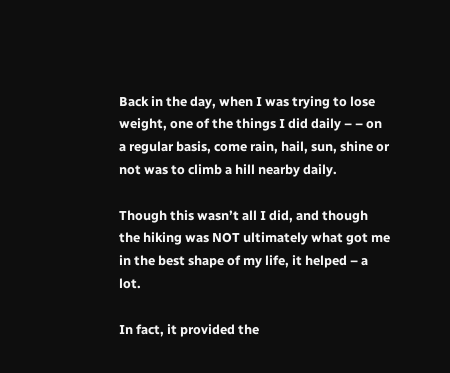Back in the day, when I was trying to lose weight, one of the things I did daily – – on a regular basis, come rain, hail, sun, shine or not was to climb a hill nearby daily.

Though this wasn’t all I did, and though the hiking was NOT ultimately what got me in the best shape of my life, it helped – a lot.

In fact, it provided the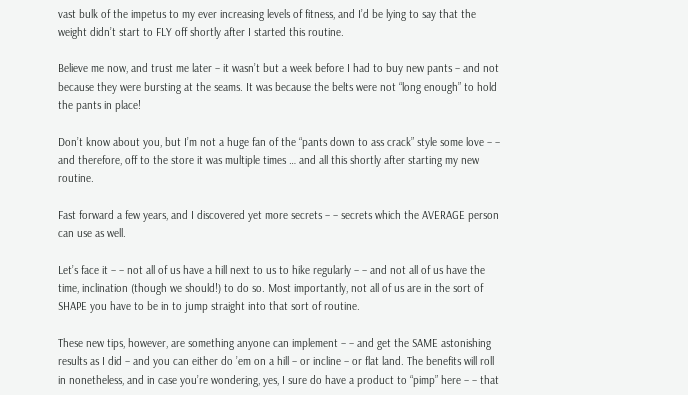vast bulk of the impetus to my ever increasing levels of fitness, and I’d be lying to say that the weight didn’t start to FLY off shortly after I started this routine.

Believe me now, and trust me later – it wasn’t but a week before I had to buy new pants – and not because they were bursting at the seams. It was because the belts were not “long enough” to hold the pants in place!

Don’t know about you, but I’m not a huge fan of the “pants down to ass crack” style some love – – and therefore, off to the store it was multiple times … and all this shortly after starting my new routine.

Fast forward a few years, and I discovered yet more secrets – – secrets which the AVERAGE person can use as well.

Let’s face it – – not all of us have a hill next to us to hike regularly – – and not all of us have the time, inclination (though we should!) to do so. Most importantly, not all of us are in the sort of SHAPE you have to be in to jump straight into that sort of routine.

These new tips, however, are something anyone can implement – – and get the SAME astonishing results as I did – and you can either do ’em on a hill – or incline – or flat land. The benefits will roll in nonetheless, and in case you’re wondering, yes, I sure do have a product to “pimp” here – – that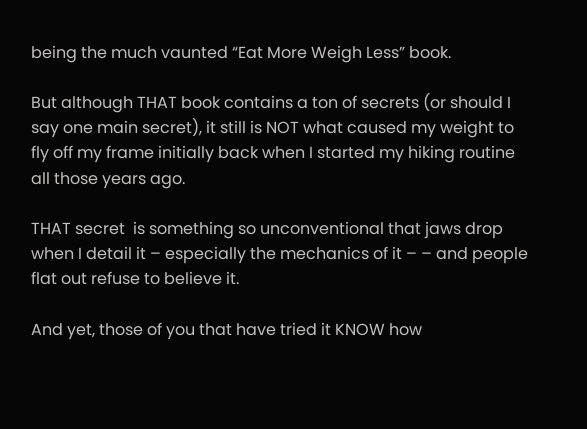being the much vaunted “Eat More Weigh Less” book.

But although THAT book contains a ton of secrets (or should I say one main secret), it still is NOT what caused my weight to fly off my frame initially back when I started my hiking routine all those years ago.

THAT secret  is something so unconventional that jaws drop when I detail it – especially the mechanics of it – – and people flat out refuse to believe it.

And yet, those of you that have tried it KNOW how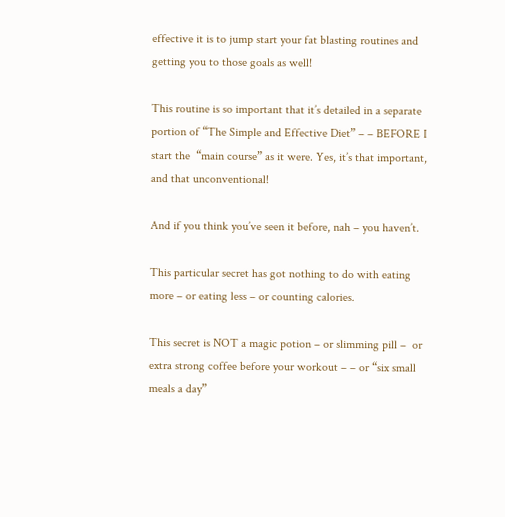effective it is to jump start your fat blasting routines and getting you to those goals as well!

This routine is so important that it’s detailed in a separate portion of “The Simple and Effective Diet” – – BEFORE I start the  “main course” as it were. Yes, it’s that important, and that unconventional!

And if you think you’ve seen it before, nah – you haven’t.

This particular secret has got nothing to do with eating more – or eating less – or counting calories.

This secret is NOT a magic potion – or slimming pill –  or extra strong coffee before your workout – – or “six small meals a day”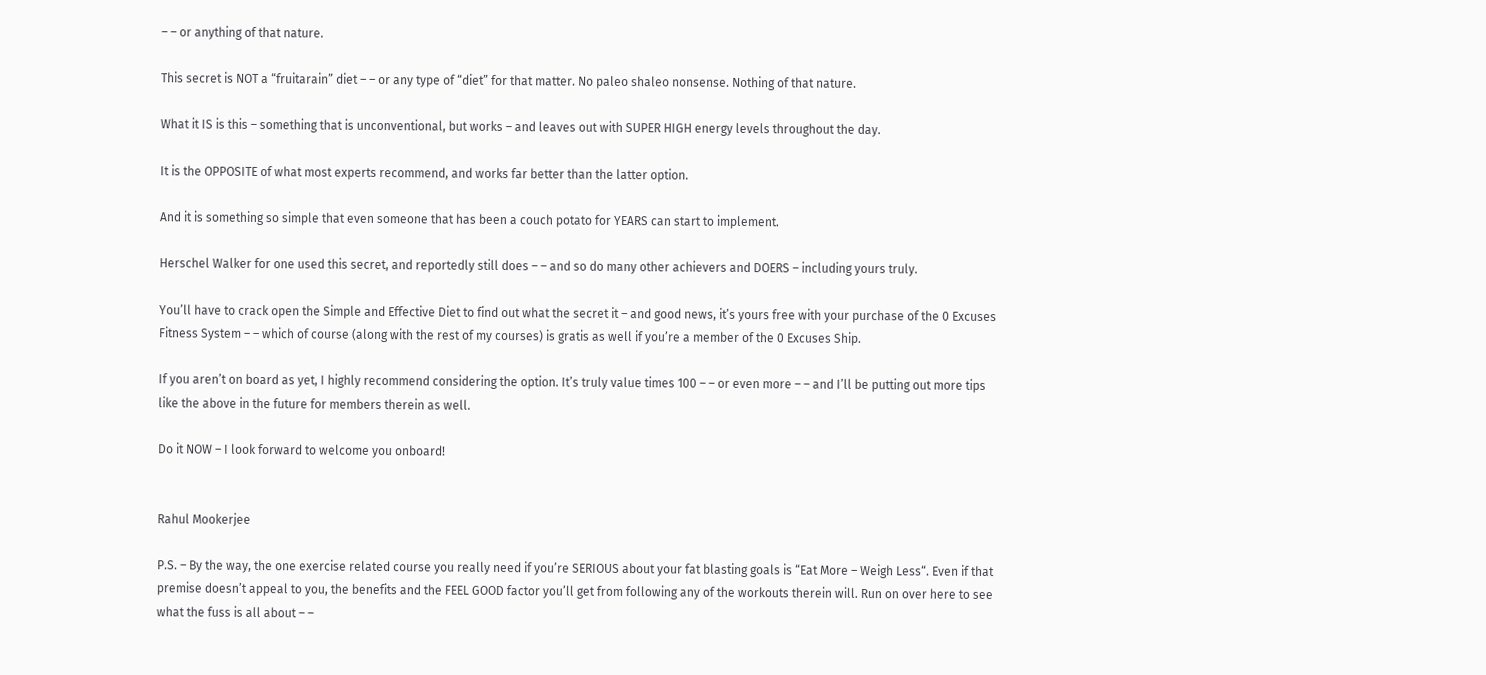– – or anything of that nature.

This secret is NOT a “fruitarain” diet – – or any type of “diet” for that matter. No paleo shaleo nonsense. Nothing of that nature.

What it IS is this – something that is unconventional, but works – and leaves out with SUPER HIGH energy levels throughout the day.

It is the OPPOSITE of what most experts recommend, and works far better than the latter option.

And it is something so simple that even someone that has been a couch potato for YEARS can start to implement.

Herschel Walker for one used this secret, and reportedly still does – – and so do many other achievers and DOERS – including yours truly.

You’ll have to crack open the Simple and Effective Diet to find out what the secret it – and good news, it’s yours free with your purchase of the 0 Excuses Fitness System – – which of course (along with the rest of my courses) is gratis as well if you’re a member of the 0 Excuses Ship.

If you aren’t on board as yet, I highly recommend considering the option. It’s truly value times 100 – – or even more – – and I’ll be putting out more tips like the above in the future for members therein as well.

Do it NOW – I look forward to welcome you onboard!


Rahul Mookerjee

P.S. – By the way, the one exercise related course you really need if you’re SERIOUS about your fat blasting goals is “Eat More – Weigh Less“. Even if that premise doesn’t appeal to you, the benefits and the FEEL GOOD factor you’ll get from following any of the workouts therein will. Run on over here to see what the fuss is all about – –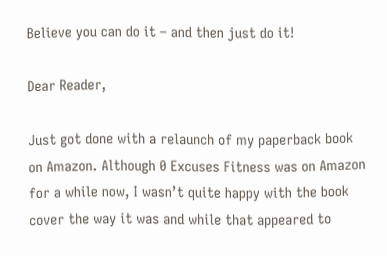Believe you can do it – and then just do it!

Dear Reader,

Just got done with a relaunch of my paperback book on Amazon. Although 0 Excuses Fitness was on Amazon for a while now, I wasn’t quite happy with the book cover the way it was and while that appeared to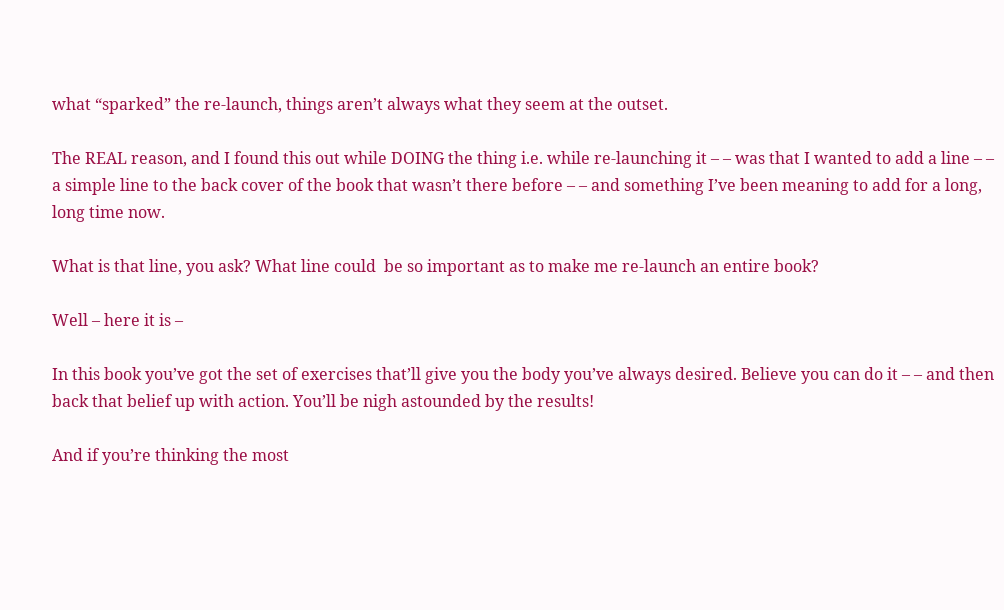what “sparked” the re-launch, things aren’t always what they seem at the outset.

The REAL reason, and I found this out while DOING the thing i.e. while re-launching it – – was that I wanted to add a line – – a simple line to the back cover of the book that wasn’t there before – – and something I’ve been meaning to add for a long, long time now.

What is that line, you ask? What line could  be so important as to make me re-launch an entire book?

Well – here it is –

In this book you’ve got the set of exercises that’ll give you the body you’ve always desired. Believe you can do it – – and then back that belief up with action. You’ll be nigh astounded by the results!

And if you’re thinking the most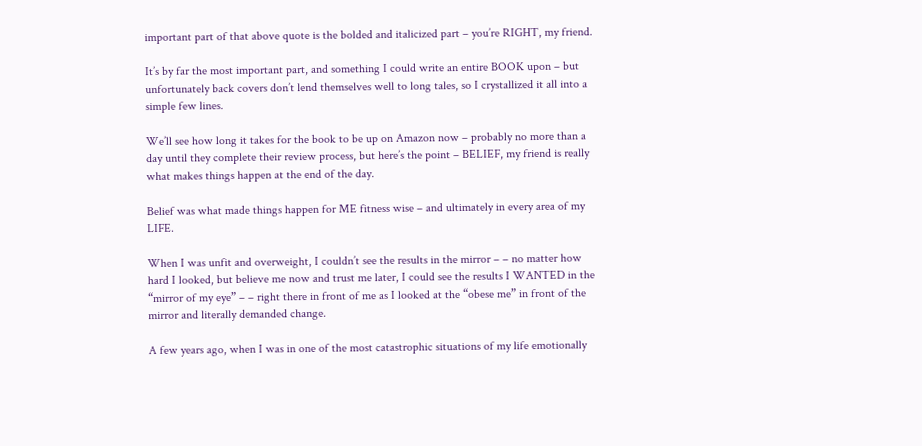important part of that above quote is the bolded and italicized part – you’re RIGHT, my friend.

It’s by far the most important part, and something I could write an entire BOOK upon – but unfortunately back covers don’t lend themselves well to long tales, so I crystallized it all into a simple few lines.

We’ll see how long it takes for the book to be up on Amazon now – probably no more than a day until they complete their review process, but here’s the point – BELIEF, my friend is really what makes things happen at the end of the day.

Belief was what made things happen for ME fitness wise – and ultimately in every area of my LIFE.

When I was unfit and overweight, I couldn’t see the results in the mirror – – no matter how hard I looked, but believe me now and trust me later, I could see the results I WANTED in the “mirror of my eye” – – right there in front of me as I looked at the “obese me” in front of the mirror and literally demanded change.

A few years ago, when I was in one of the most catastrophic situations of my life emotionally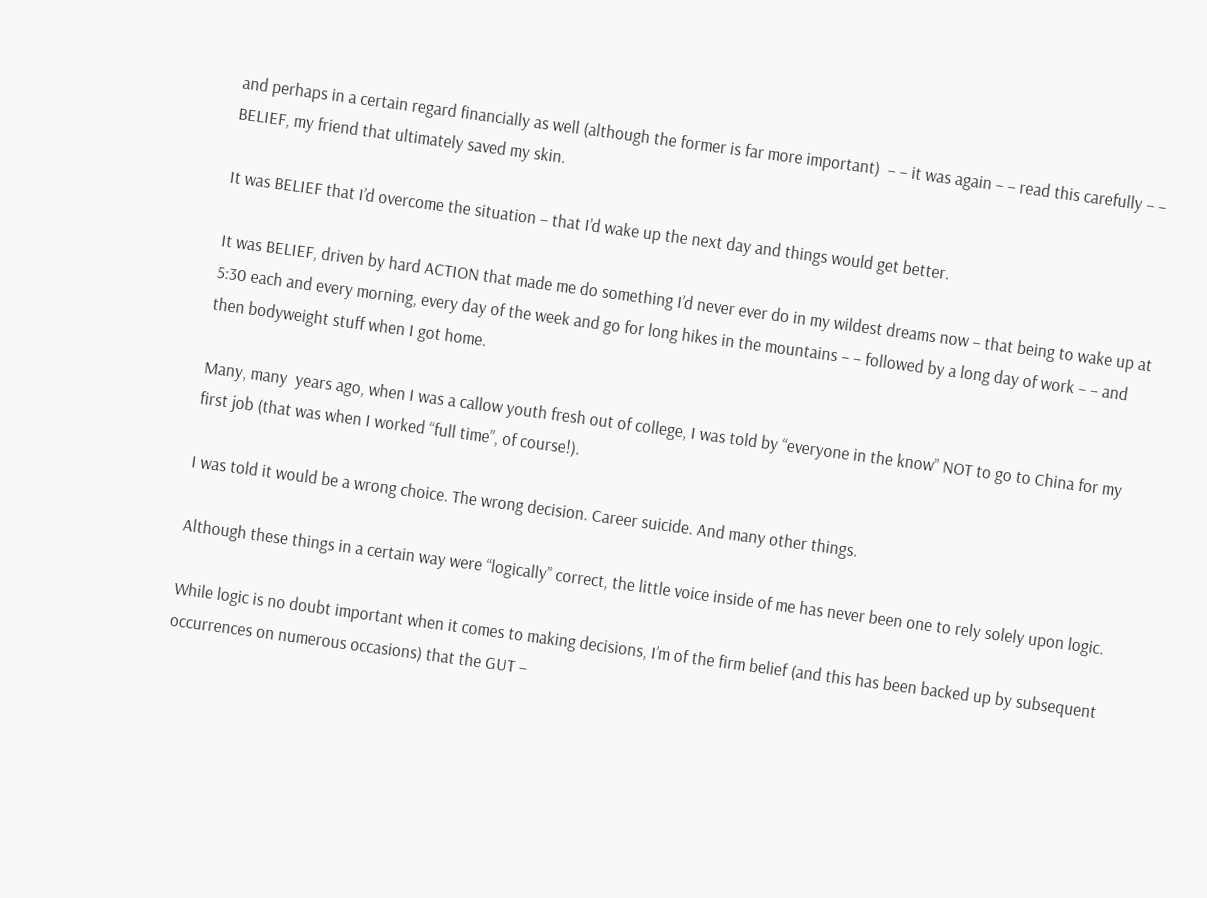and perhaps in a certain regard financially as well (although the former is far more important)  – – it was again – – read this carefully – – BELIEF, my friend that ultimately saved my skin.

It was BELIEF that I’d overcome the situation – that I’d wake up the next day and things would get better.

It was BELIEF, driven by hard ACTION that made me do something I’d never ever do in my wildest dreams now – that being to wake up at 5:30 each and every morning, every day of the week and go for long hikes in the mountains – – followed by a long day of work – – and then bodyweight stuff when I got home.

Many, many  years ago, when I was a callow youth fresh out of college, I was told by “everyone in the know” NOT to go to China for my first job (that was when I worked “full time”, of course!).

I was told it would be a wrong choice. The wrong decision. Career suicide. And many other things.

Although these things in a certain way were “logically” correct, the little voice inside of me has never been one to rely solely upon logic.

While logic is no doubt important when it comes to making decisions, I’m of the firm belief (and this has been backed up by subsequent occurrences on numerous occasions) that the GUT –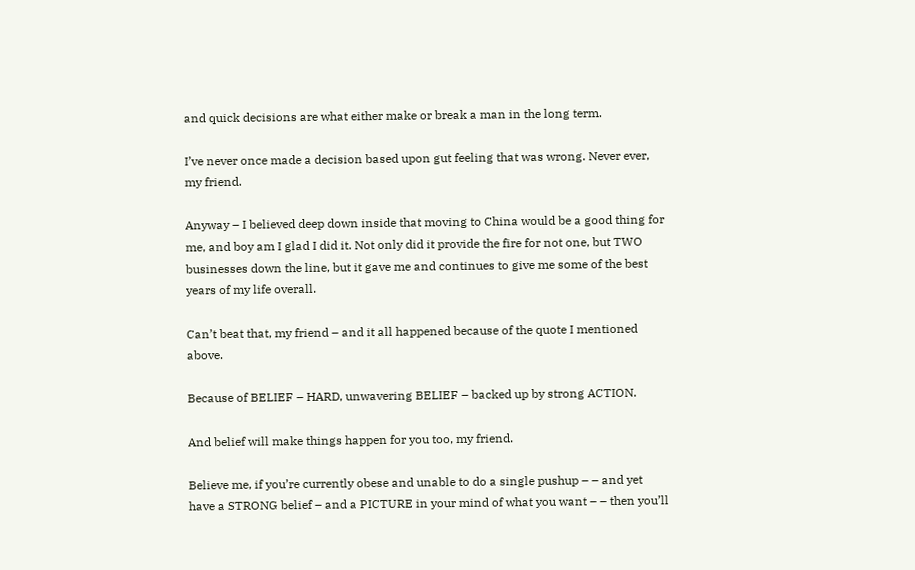and quick decisions are what either make or break a man in the long term.

I’ve never once made a decision based upon gut feeling that was wrong. Never ever, my friend.

Anyway – I believed deep down inside that moving to China would be a good thing for me, and boy am I glad I did it. Not only did it provide the fire for not one, but TWO businesses down the line, but it gave me and continues to give me some of the best years of my life overall.

Can’t beat that, my friend – and it all happened because of the quote I mentioned above.

Because of BELIEF – HARD, unwavering BELIEF – backed up by strong ACTION.

And belief will make things happen for you too, my friend.

Believe me, if you’re currently obese and unable to do a single pushup – – and yet have a STRONG belief – and a PICTURE in your mind of what you want – – then you’ll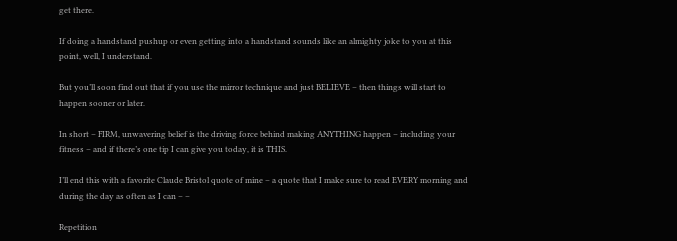get there.

If doing a handstand pushup or even getting into a handstand sounds like an almighty joke to you at this point, well, I understand.

But you’ll soon find out that if you use the mirror technique and just BELIEVE – then things will start to happen sooner or later.

In short – FIRM, unwavering belief is the driving force behind making ANYTHING happen – including your fitness – and if there’s one tip I can give you today, it is THIS.

I’ll end this with a favorite Claude Bristol quote of mine – a quote that I make sure to read EVERY morning and during the day as often as I can – –

Repetition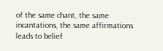of the same chant, the same incantations, the same affirmations leads to belief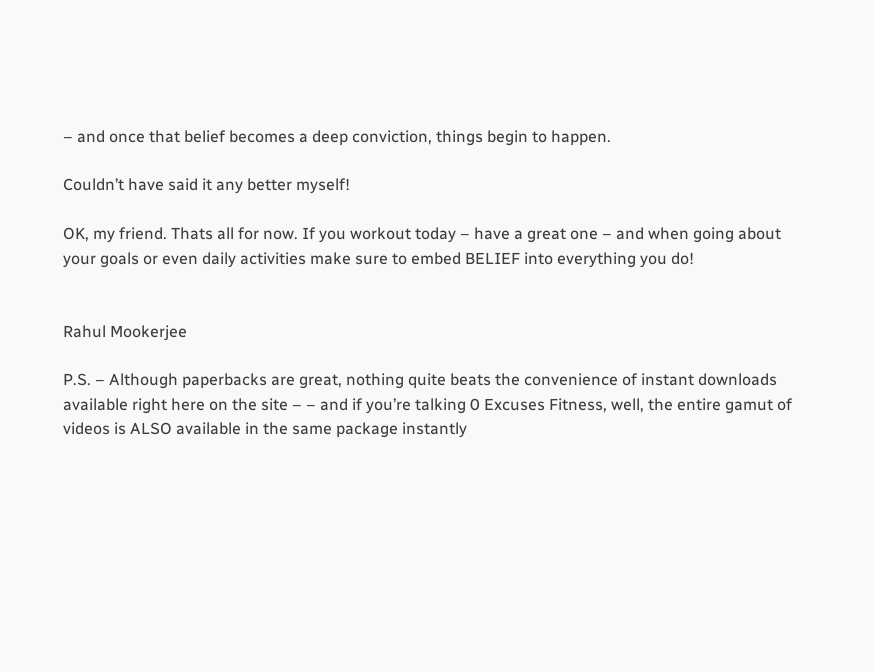– and once that belief becomes a deep conviction, things begin to happen.

Couldn’t have said it any better myself!

OK, my friend. Thats all for now. If you workout today – have a great one – and when going about your goals or even daily activities make sure to embed BELIEF into everything you do!


Rahul Mookerjee

P.S. – Although paperbacks are great, nothing quite beats the convenience of instant downloads available right here on the site – – and if you’re talking 0 Excuses Fitness, well, the entire gamut of videos is ALSO available in the same package instantly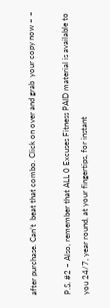after purchase. Can’t  beat that combo. Click on over and grab  your copy now – –

P.S. #2 – Also, remember that ALL 0 Excuses Fitness PAID material is available to you 24/7, year round, at your fingertips, for instant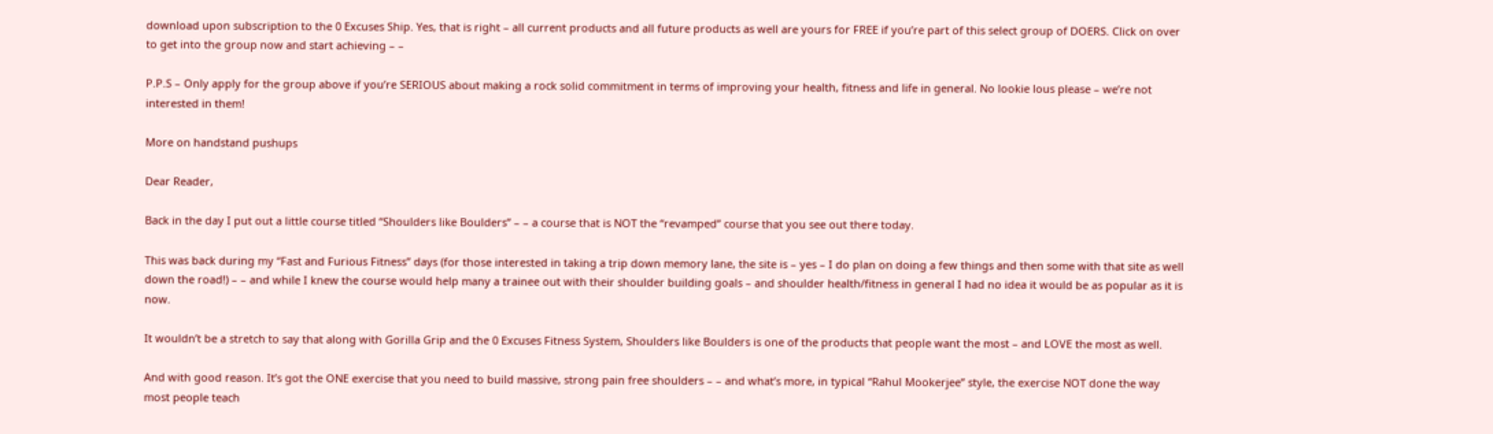download upon subscription to the 0 Excuses Ship. Yes, that is right – all current products and all future products as well are yours for FREE if you’re part of this select group of DOERS. Click on over to get into the group now and start achieving – –

P.P.S – Only apply for the group above if you’re SERIOUS about making a rock solid commitment in terms of improving your health, fitness and life in general. No lookie lous please – we’re not interested in them!

More on handstand pushups

Dear Reader,

Back in the day I put out a little course titled “Shoulders like Boulders” – – a course that is NOT the “revamped” course that you see out there today.

This was back during my “Fast and Furious Fitness” days (for those interested in taking a trip down memory lane, the site is – yes – I do plan on doing a few things and then some with that site as well down the road!) – – and while I knew the course would help many a trainee out with their shoulder building goals – and shoulder health/fitness in general I had no idea it would be as popular as it is now.

It wouldn’t be a stretch to say that along with Gorilla Grip and the 0 Excuses Fitness System, Shoulders like Boulders is one of the products that people want the most – and LOVE the most as well.

And with good reason. It’s got the ONE exercise that you need to build massive, strong pain free shoulders – – and what’s more, in typical “Rahul Mookerjee” style, the exercise NOT done the way most people teach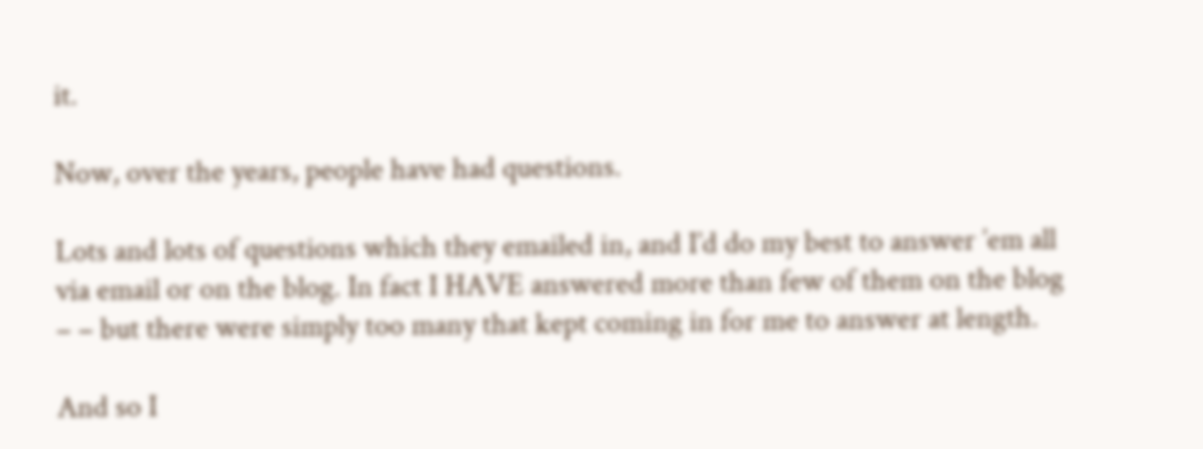it.

Now, over the years, people have had questions.

Lots and lots of questions which they emailed in, and I’d do my best to answer ’em all via email or on the blog. In fact I HAVE answered more than few of them on the blog – – but there were simply too many that kept coming in for me to answer at length.

And so I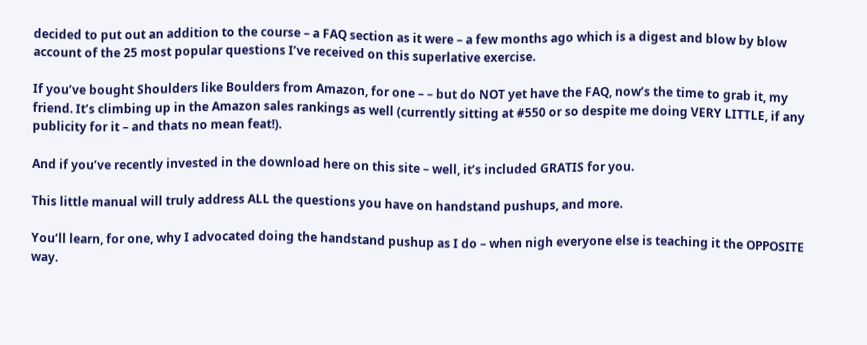decided to put out an addition to the course – a FAQ section as it were – a few months ago which is a digest and blow by blow account of the 25 most popular questions I’ve received on this superlative exercise.

If you’ve bought Shoulders like Boulders from Amazon, for one – – but do NOT yet have the FAQ, now’s the time to grab it, my friend. It’s climbing up in the Amazon sales rankings as well (currently sitting at #550 or so despite me doing VERY LITTLE, if any publicity for it – and thats no mean feat!).

And if you’ve recently invested in the download here on this site – well, it’s included GRATIS for you.

This little manual will truly address ALL the questions you have on handstand pushups, and more.

You’ll learn, for one, why I advocated doing the handstand pushup as I do – when nigh everyone else is teaching it the OPPOSITE way.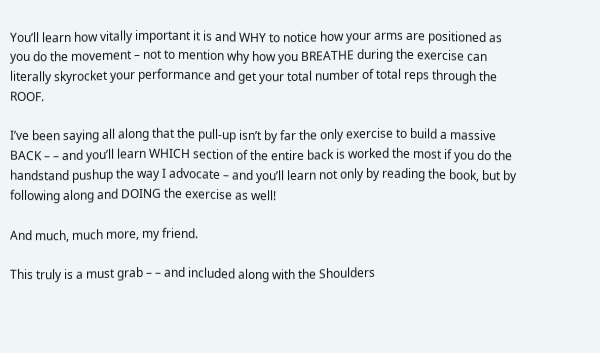You’ll learn how vitally important it is and WHY to notice how your arms are positioned as you do the movement – not to mention why how you BREATHE during the exercise can literally skyrocket your performance and get your total number of total reps through the ROOF.

I’ve been saying all along that the pull-up isn’t by far the only exercise to build a massive BACK – – and you’ll learn WHICH section of the entire back is worked the most if you do the handstand pushup the way I advocate – and you’ll learn not only by reading the book, but by following along and DOING the exercise as well!

And much, much more, my friend.

This truly is a must grab – – and included along with the Shoulders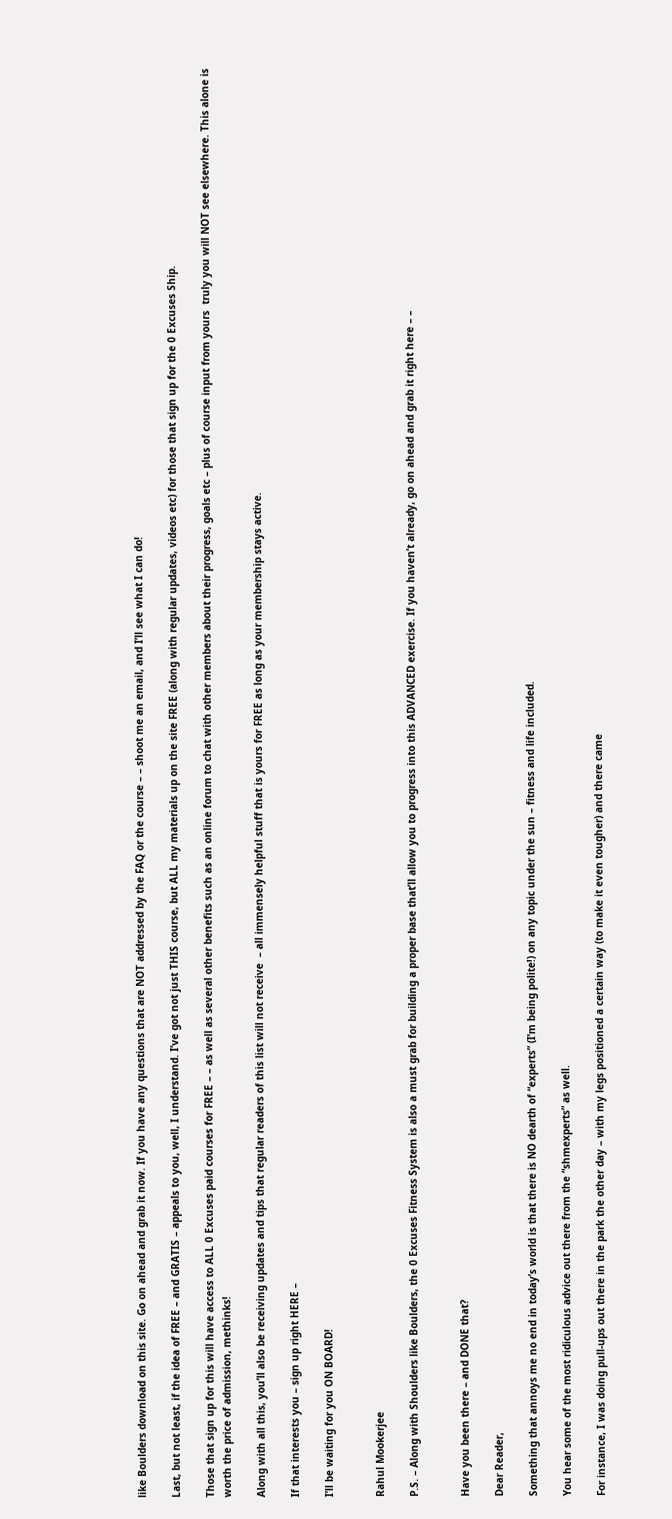like Boulders download on this site. Go on ahead and grab it now. If you have any questions that are NOT addressed by the FAQ or the course – – shoot me an email, and I’ll see what I can do!

Last, but not least, if the idea of FREE – and GRATIS – appeals to you, well, I understand. I’ve got not just THIS course, but ALL my materials up on the site FREE (along with regular updates, videos etc) for those that sign up for the 0 Excuses Ship.

Those that sign up for this will have access to ALL 0 Excuses paid courses for FREE – – as well as several other benefits such as an online forum to chat with other members about their progress, goals etc – plus of course input from yours  truly you will NOT see elsewhere. This alone is worth the price of admission, methinks!

Along with all this, you’ll also be receiving updates and tips that regular readers of this list will not receive  – all immensely helpful stuff that is yours for FREE as long as your membership stays active.

If that interests you – sign up right HERE –

I’ll be waiting for you ON BOARD!


Rahul Mookerjee

P.S. – Along with Shoulders like Boulders, the 0 Excuses Fitness System is also a must grab for building a proper base that’ll allow you to progress into this ADVANCED exercise. If you haven’t already, go on ahead and grab it right here – –


Have you been there – and DONE that?

Dear Reader,

Something that annoys me no end in today’s world is that there is NO dearth of “experts” (I’m being polite!) on any topic under the sun – fitness and life included.

You hear some of the most ridiculous advice out there from the “shmexperts” as well.

For instance, I was doing pull-ups out there in the park the other day – with my legs positioned a certain way (to make it even tougher) and there came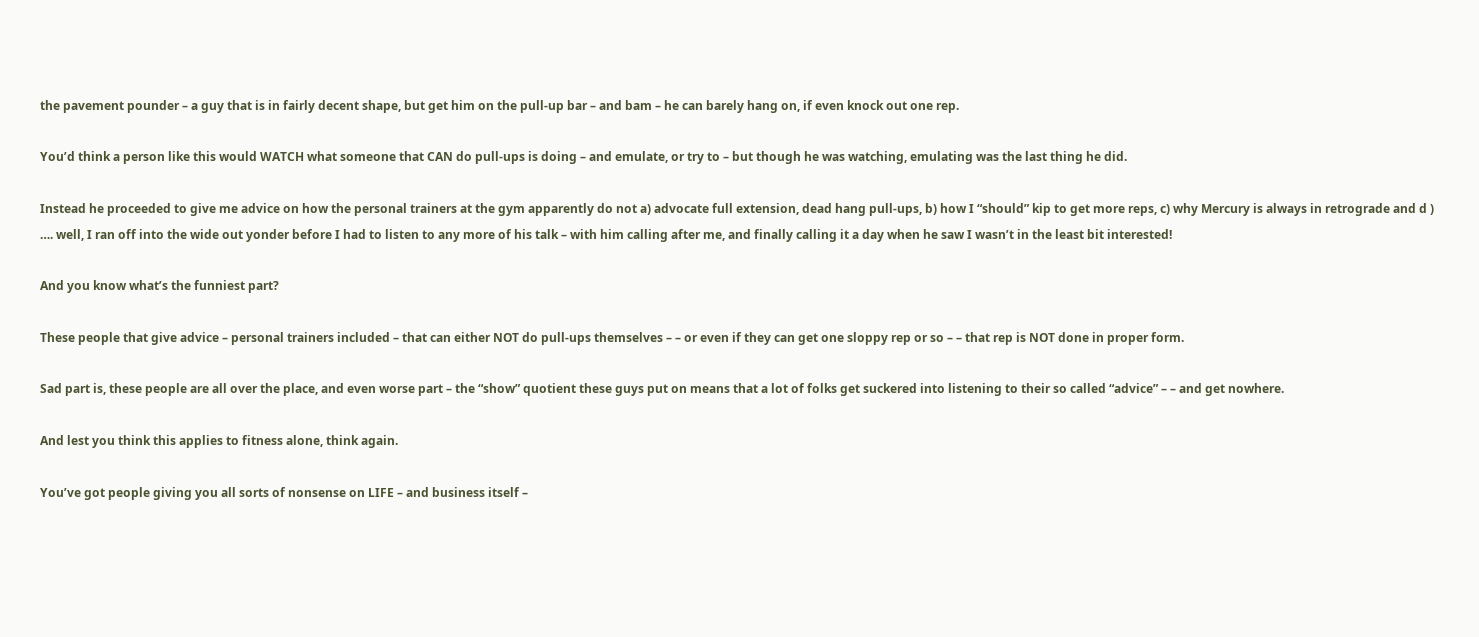the pavement pounder – a guy that is in fairly decent shape, but get him on the pull-up bar – and bam – he can barely hang on, if even knock out one rep.

You’d think a person like this would WATCH what someone that CAN do pull-ups is doing – and emulate, or try to – but though he was watching, emulating was the last thing he did.

Instead he proceeded to give me advice on how the personal trainers at the gym apparently do not a) advocate full extension, dead hang pull-ups, b) how I “should” kip to get more reps, c) why Mercury is always in retrograde and d ) …. well, I ran off into the wide out yonder before I had to listen to any more of his talk – with him calling after me, and finally calling it a day when he saw I wasn’t in the least bit interested!

And you know what’s the funniest part?

These people that give advice – personal trainers included – that can either NOT do pull-ups themselves – – or even if they can get one sloppy rep or so – – that rep is NOT done in proper form.

Sad part is, these people are all over the place, and even worse part – the “show” quotient these guys put on means that a lot of folks get suckered into listening to their so called “advice” – – and get nowhere.

And lest you think this applies to fitness alone, think again.

You’ve got people giving you all sorts of nonsense on LIFE – and business itself –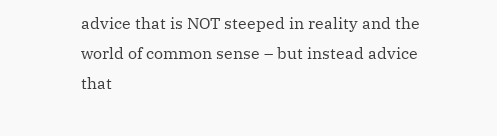advice that is NOT steeped in reality and the world of common sense – but instead advice that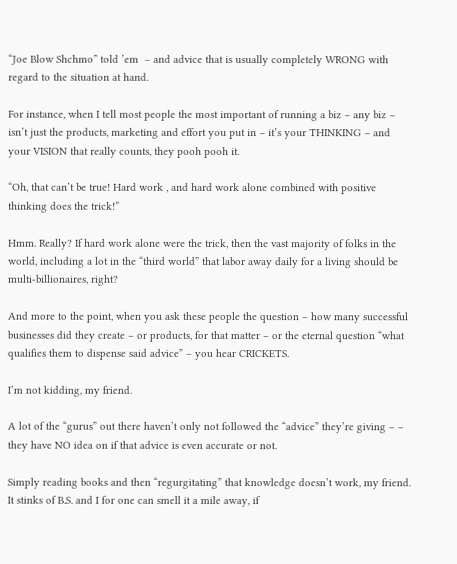“Joe Blow Shchmo” told ’em  – and advice that is usually completely WRONG with regard to the situation at hand.

For instance, when I tell most people the most important of running a biz – any biz – isn’t just the products, marketing and effort you put in – it’s your THINKING – and your VISION that really counts, they pooh pooh it.

“Oh, that can’t be true! Hard work , and hard work alone combined with positive thinking does the trick!”

Hmm. Really? If hard work alone were the trick, then the vast majority of folks in the world, including a lot in the “third world” that labor away daily for a living should be multi-billionaires, right?

And more to the point, when you ask these people the question – how many successful businesses did they create – or products, for that matter – or the eternal question “what qualifies them to dispense said advice” – you hear CRICKETS.

I’m not kidding, my friend.

A lot of the “gurus” out there haven’t only not followed the “advice” they’re giving – – they have NO idea on if that advice is even accurate or not.

Simply reading books and then “regurgitating” that knowledge doesn’t work, my friend. It stinks of B.S. and I for one can smell it a mile away, if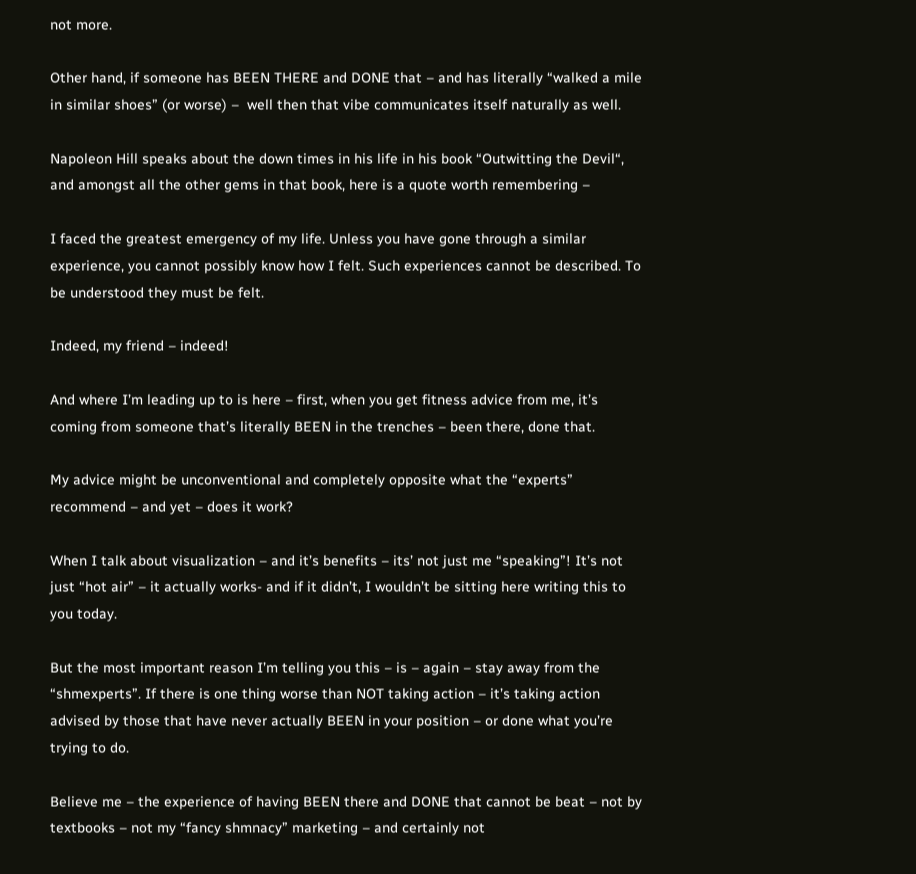not more.

Other hand, if someone has BEEN THERE and DONE that – and has literally “walked a mile in similar shoes” (or worse) –  well then that vibe communicates itself naturally as well.

Napoleon Hill speaks about the down times in his life in his book “Outwitting the Devil“, and amongst all the other gems in that book, here is a quote worth remembering –

I faced the greatest emergency of my life. Unless you have gone through a similar experience, you cannot possibly know how I felt. Such experiences cannot be described. To be understood they must be felt.

Indeed, my friend – indeed!

And where I’m leading up to is here – first, when you get fitness advice from me, it’s coming from someone that’s literally BEEN in the trenches – been there, done that.

My advice might be unconventional and completely opposite what the “experts” recommend – and yet – does it work?

When I talk about visualization – and it’s benefits – its’ not just me “speaking”! It’s not just “hot air” – it actually works- and if it didn’t, I wouldn’t be sitting here writing this to you today.

But the most important reason I’m telling you this – is – again – stay away from the “shmexperts”. If there is one thing worse than NOT taking action – it’s taking action advised by those that have never actually BEEN in your position – or done what you’re trying to do.

Believe me – the experience of having BEEN there and DONE that cannot be beat – not by textbooks – not my “fancy shmnacy” marketing – and certainly not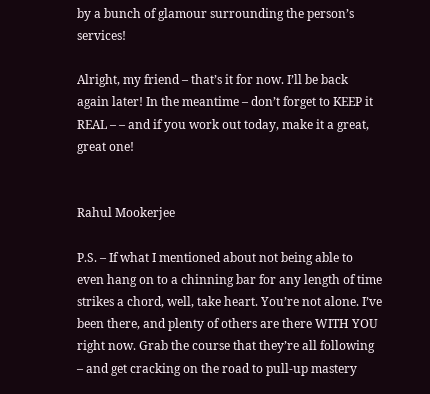by a bunch of glamour surrounding the person’s services!

Alright, my friend – that’s it for now. I’ll be back again later! In the meantime – don’t forget to KEEP it REAL – – and if you work out today, make it a great, great one!


Rahul Mookerjee

P.S. – If what I mentioned about not being able to even hang on to a chinning bar for any length of time strikes a chord, well, take heart. You’re not alone. I’ve been there, and plenty of others are there WITH YOU right now. Grab the course that they’re all following – and get cracking on the road to pull-up mastery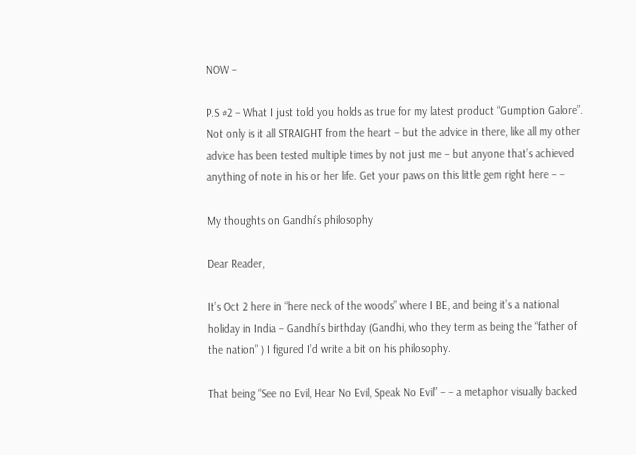NOW –

P.S #2 – What I just told you holds as true for my latest product “Gumption Galore”. Not only is it all STRAIGHT from the heart – but the advice in there, like all my other advice has been tested multiple times by not just me – but anyone that’s achieved anything of note in his or her life. Get your paws on this little gem right here – –

My thoughts on Gandhi’s philosophy

Dear Reader,

It’s Oct 2 here in “here neck of the woods” where I BE, and being it’s a national holiday in India – Gandhi’s birthday (Gandhi, who they term as being the “father of the nation” ) I figured I’d write a bit on his philosophy.

That being “See no Evil, Hear No Evil, Speak No Evil” – – a metaphor visually backed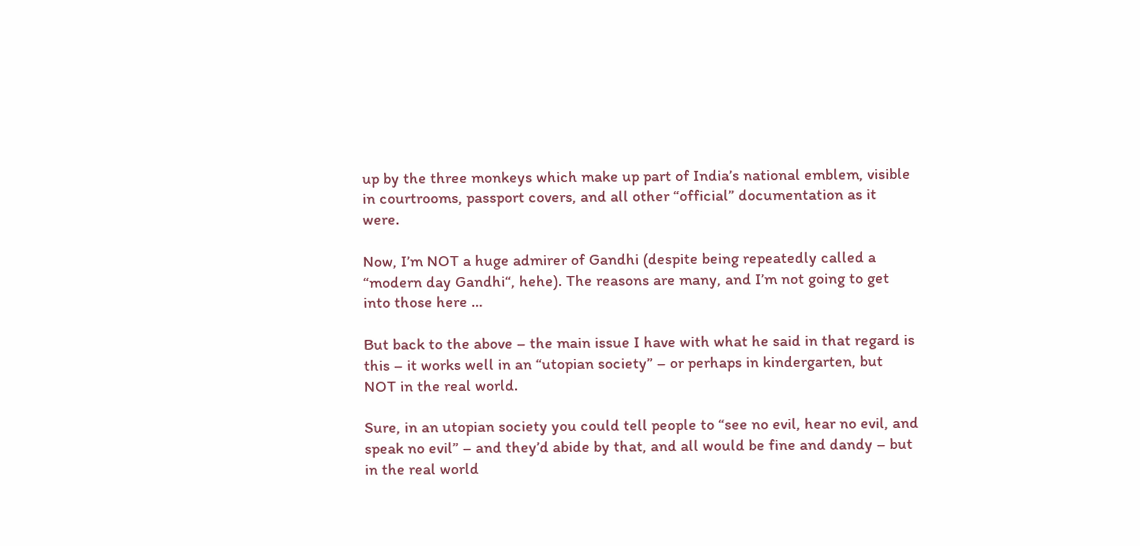up by the three monkeys which make up part of India’s national emblem, visible in courtrooms, passport covers, and all other “official” documentation as it were.

Now, I’m NOT a huge admirer of Gandhi (despite being repeatedly called a “modern day Gandhi“, hehe). The reasons are many, and I’m not going to get into those here …

But back to the above – the main issue I have with what he said in that regard is this – it works well in an “utopian society” – or perhaps in kindergarten, but NOT in the real world.

Sure, in an utopian society you could tell people to “see no evil, hear no evil, and speak no evil” – and they’d abide by that, and all would be fine and dandy – but in the real world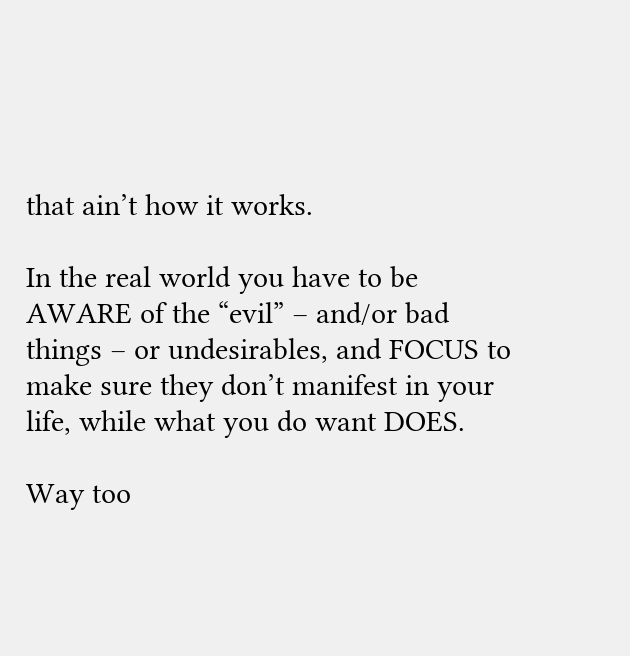that ain’t how it works.

In the real world you have to be AWARE of the “evil” – and/or bad things – or undesirables, and FOCUS to make sure they don’t manifest in your life, while what you do want DOES.

Way too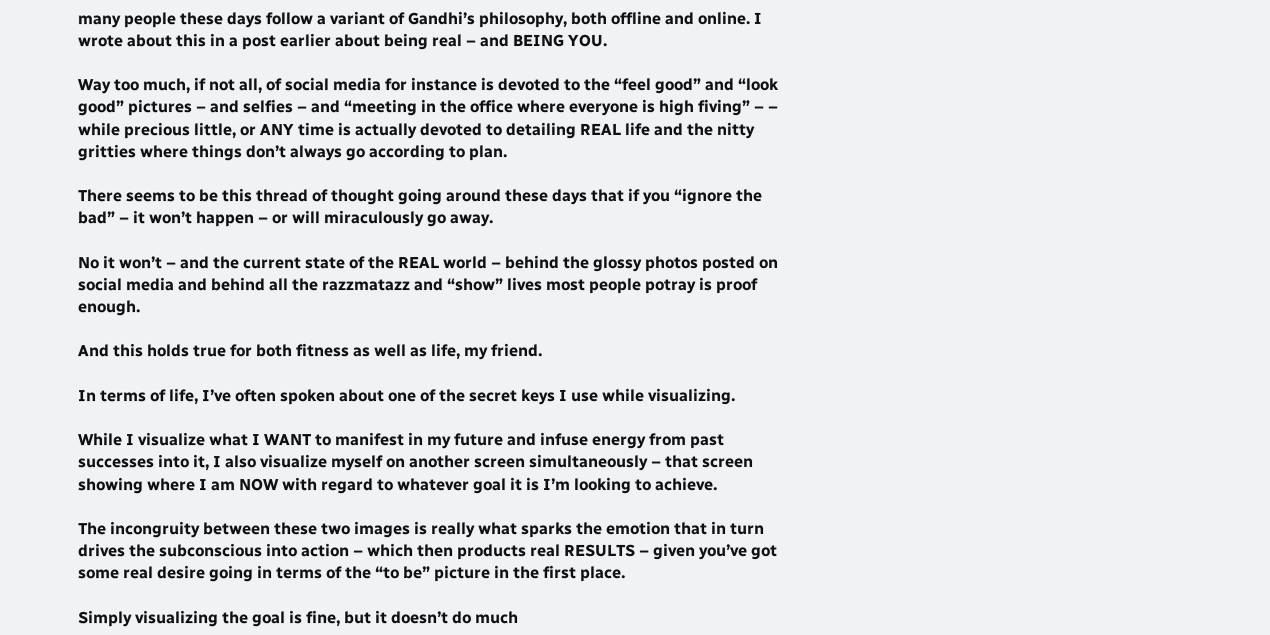many people these days follow a variant of Gandhi’s philosophy, both offline and online. I wrote about this in a post earlier about being real – and BEING YOU.

Way too much, if not all, of social media for instance is devoted to the “feel good” and “look good” pictures – and selfies – and “meeting in the office where everyone is high fiving” – – while precious little, or ANY time is actually devoted to detailing REAL life and the nitty gritties where things don’t always go according to plan.

There seems to be this thread of thought going around these days that if you “ignore the bad” – it won’t happen – or will miraculously go away.

No it won’t – and the current state of the REAL world – behind the glossy photos posted on social media and behind all the razzmatazz and “show” lives most people potray is proof enough.

And this holds true for both fitness as well as life, my friend.

In terms of life, I’ve often spoken about one of the secret keys I use while visualizing.

While I visualize what I WANT to manifest in my future and infuse energy from past successes into it, I also visualize myself on another screen simultaneously – that screen showing where I am NOW with regard to whatever goal it is I’m looking to achieve.

The incongruity between these two images is really what sparks the emotion that in turn drives the subconscious into action – which then products real RESULTS – given you’ve got some real desire going in terms of the “to be” picture in the first place.

Simply visualizing the goal is fine, but it doesn’t do much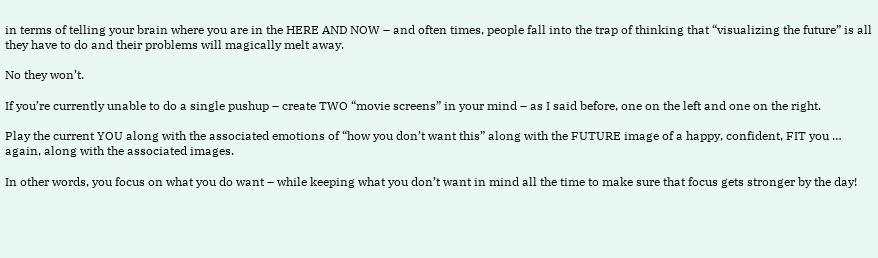in terms of telling your brain where you are in the HERE AND NOW – and often times, people fall into the trap of thinking that “visualizing the future” is all they have to do and their problems will magically melt away.

No they won’t.

If you’re currently unable to do a single pushup – create TWO “movie screens” in your mind – as I said before, one on the left and one on the right.

Play the current YOU along with the associated emotions of “how you don’t want this” along with the FUTURE image of a happy, confident, FIT you … again, along with the associated images.

In other words, you focus on what you do want – while keeping what you don’t want in mind all the time to make sure that focus gets stronger by the day!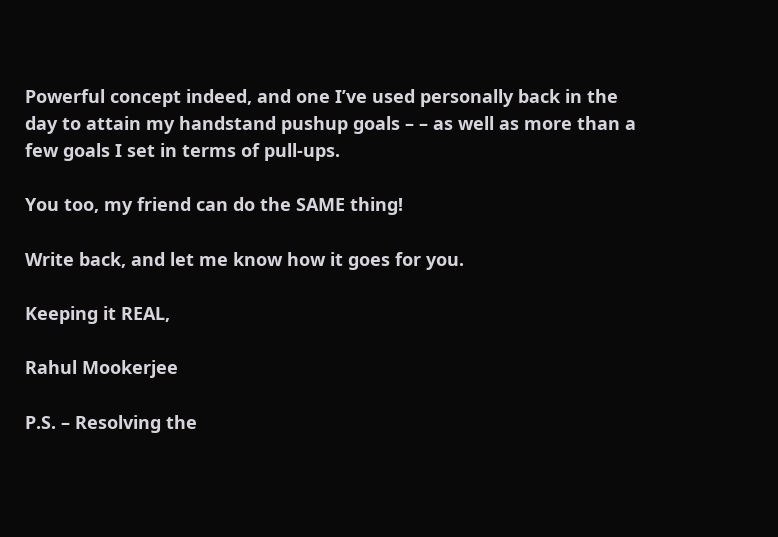Powerful concept indeed, and one I’ve used personally back in the day to attain my handstand pushup goals – – as well as more than a few goals I set in terms of pull-ups.

You too, my friend can do the SAME thing!

Write back, and let me know how it goes for you.

Keeping it REAL,

Rahul Mookerjee

P.S. – Resolving the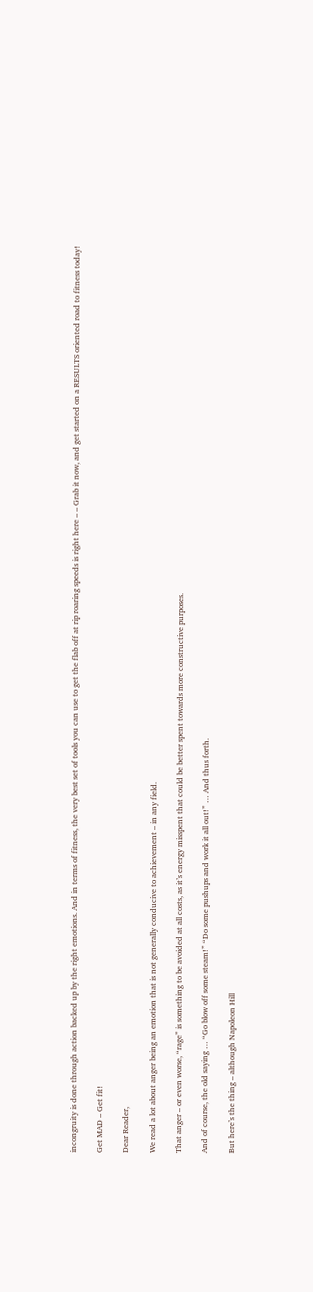incongruity is done through action backed up by the right emotions. And in terms of fitness, the very best set of tools you can use to get the flab off at rip roaring speeds is right here – – Grab it now, and get started on a RESULTS oriented road to fitness today!

Get MAD – Get fit!

Dear Reader,

We read a lot about anger being an emotion that is not generally conducive to achievement – in any field.

That anger – or even worse, “rage” is something to be avoided at all costs, as it’s energy misspent that could be better spent towards more constructive purposes.

And of course, the old saying … “Go blow off some steam!” “Do some pushups and work it all out!” … And thus forth.

But here’s the thing – although Napoleon Hill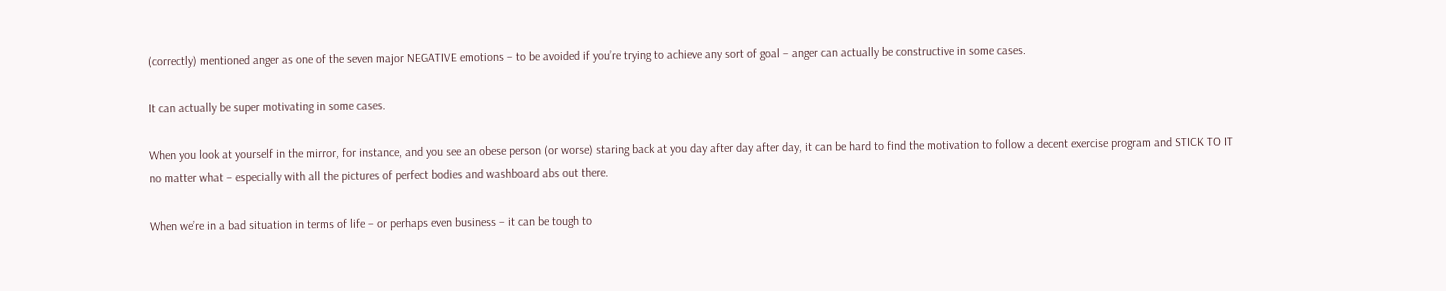(correctly) mentioned anger as one of the seven major NEGATIVE emotions – to be avoided if you’re trying to achieve any sort of goal – anger can actually be constructive in some cases.

It can actually be super motivating in some cases.

When you look at yourself in the mirror, for instance, and you see an obese person (or worse) staring back at you day after day after day, it can be hard to find the motivation to follow a decent exercise program and STICK TO IT no matter what – especially with all the pictures of perfect bodies and washboard abs out there.

When we’re in a bad situation in terms of life – or perhaps even business – it can be tough to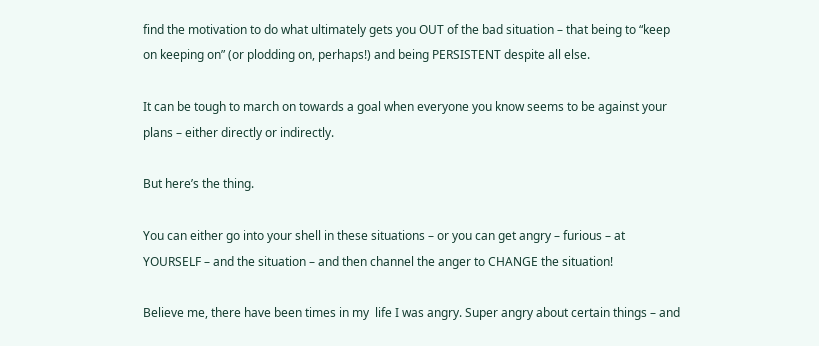find the motivation to do what ultimately gets you OUT of the bad situation – that being to “keep on keeping on” (or plodding on, perhaps!) and being PERSISTENT despite all else.

It can be tough to march on towards a goal when everyone you know seems to be against your plans – either directly or indirectly.

But here’s the thing.

You can either go into your shell in these situations – or you can get angry – furious – at YOURSELF – and the situation – and then channel the anger to CHANGE the situation!

Believe me, there have been times in my  life I was angry. Super angry about certain things – and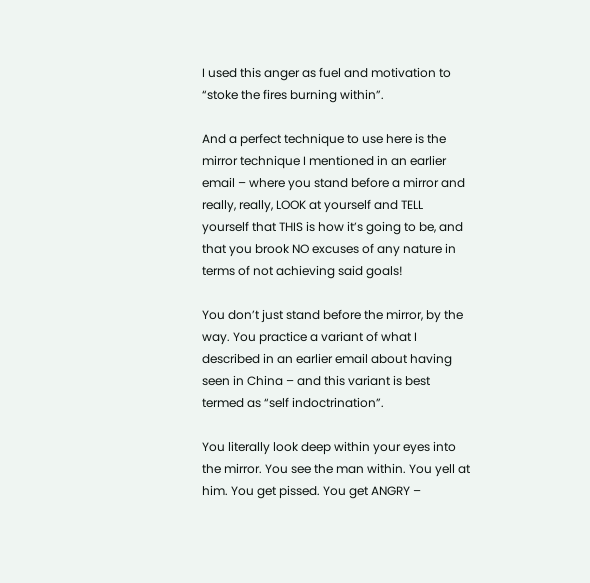I used this anger as fuel and motivation to “stoke the fires burning within”.

And a perfect technique to use here is the mirror technique I mentioned in an earlier email – where you stand before a mirror and really, really, LOOK at yourself and TELL yourself that THIS is how it’s going to be, and that you brook NO excuses of any nature in terms of not achieving said goals!

You don’t just stand before the mirror, by the way. You practice a variant of what I described in an earlier email about having seen in China – and this variant is best termed as “self indoctrination”.

You literally look deep within your eyes into the mirror. You see the man within. You yell at him. You get pissed. You get ANGRY –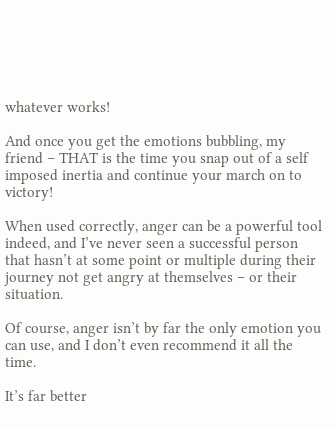whatever works!

And once you get the emotions bubbling, my friend – THAT is the time you snap out of a self imposed inertia and continue your march on to victory!

When used correctly, anger can be a powerful tool indeed, and I’ve never seen a successful person that hasn’t at some point or multiple during their journey not get angry at themselves – or their situation.

Of course, anger isn’t by far the only emotion you can use, and I don’t even recommend it all the time.

It’s far better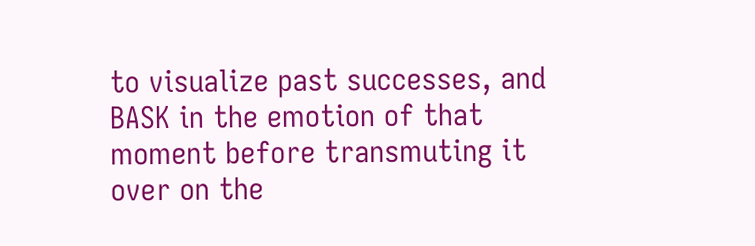to visualize past successes, and BASK in the emotion of that moment before transmuting it over on the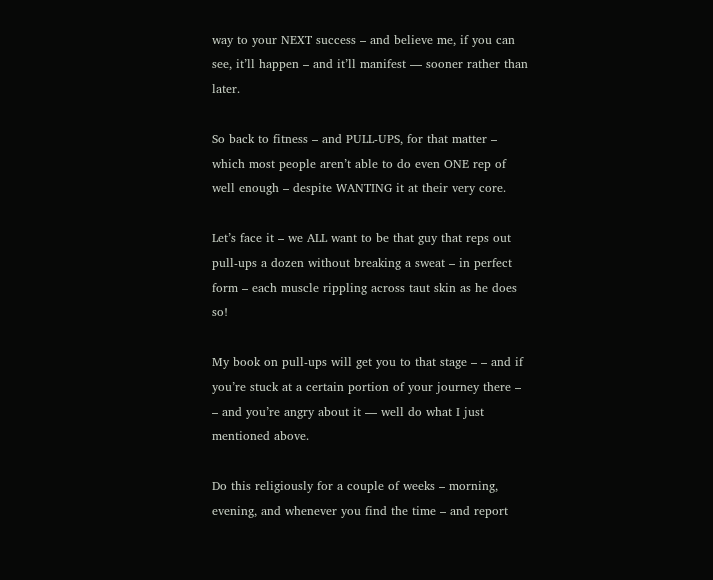way to your NEXT success – and believe me, if you can see, it’ll happen – and it’ll manifest — sooner rather than later.

So back to fitness – and PULL-UPS, for that matter – which most people aren’t able to do even ONE rep of well enough – despite WANTING it at their very core.

Let’s face it – we ALL want to be that guy that reps out pull-ups a dozen without breaking a sweat – in perfect form – each muscle rippling across taut skin as he does so!

My book on pull-ups will get you to that stage – – and if you’re stuck at a certain portion of your journey there – – and you’re angry about it — well do what I just mentioned above.

Do this religiously for a couple of weeks – morning, evening, and whenever you find the time – and report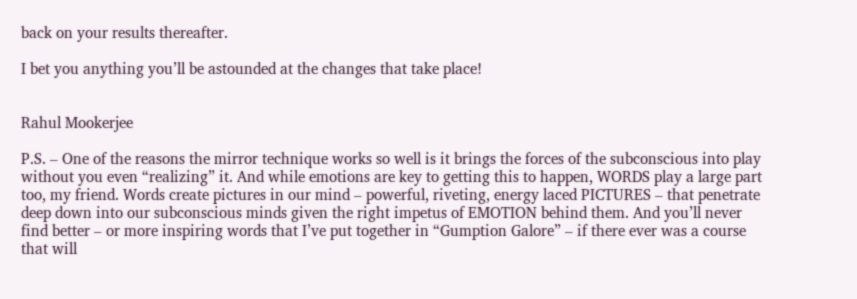back on your results thereafter.

I bet you anything you’ll be astounded at the changes that take place!


Rahul Mookerjee

P.S. – One of the reasons the mirror technique works so well is it brings the forces of the subconscious into play without you even “realizing” it. And while emotions are key to getting this to happen, WORDS play a large part too, my friend. Words create pictures in our mind – powerful, riveting, energy laced PICTURES – that penetrate deep down into our subconscious minds given the right impetus of EMOTION behind them. And you’ll never find better – or more inspiring words that I’ve put together in “Gumption Galore” – if there ever was a course that will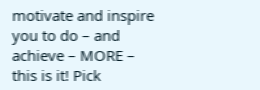motivate and inspire you to do – and achieve – MORE – this is it! Pick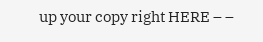up your copy right HERE – –